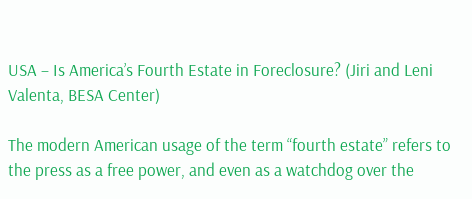USA – Is America’s Fourth Estate in Foreclosure? (Jiri and Leni Valenta, BESA Center)

The modern American usage of the term “fourth estate” refers to the press as a free power, and even as a watchdog over the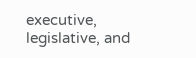executive, legislative, and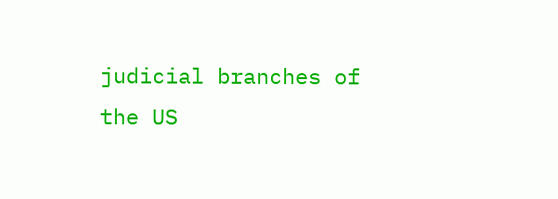judicial branches of the US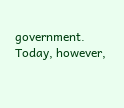government. Today, however,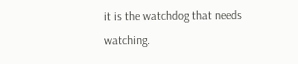it is the watchdog that needs watching.